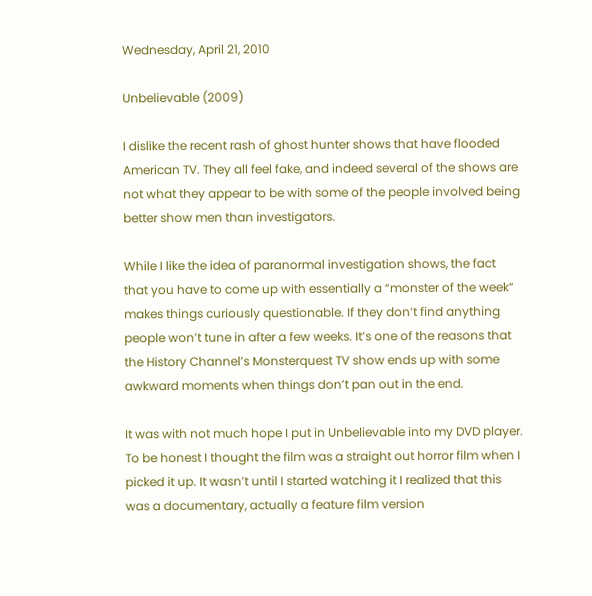Wednesday, April 21, 2010

Unbelievable (2009)

I dislike the recent rash of ghost hunter shows that have flooded American TV. They all feel fake, and indeed several of the shows are not what they appear to be with some of the people involved being better show men than investigators.

While I like the idea of paranormal investigation shows, the fact that you have to come up with essentially a “monster of the week” makes things curiously questionable. If they don’t find anything people won’t tune in after a few weeks. It’s one of the reasons that the History Channel’s Monsterquest TV show ends up with some awkward moments when things don’t pan out in the end.

It was with not much hope I put in Unbelievable into my DVD player. To be honest I thought the film was a straight out horror film when I picked it up. It wasn’t until I started watching it I realized that this was a documentary, actually a feature film version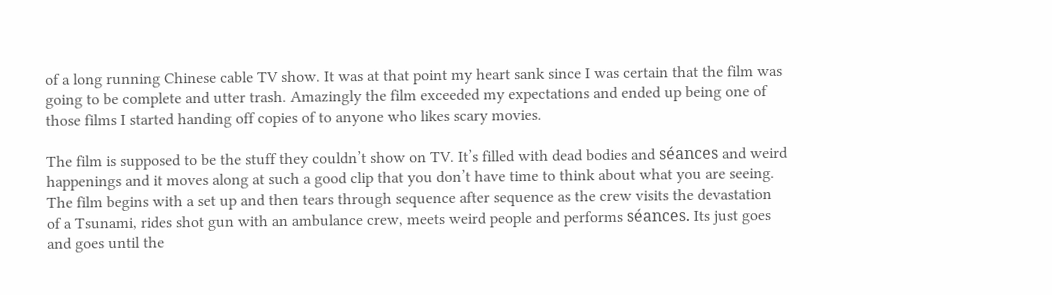of a long running Chinese cable TV show. It was at that point my heart sank since I was certain that the film was going to be complete and utter trash. Amazingly the film exceeded my expectations and ended up being one of those films I started handing off copies of to anyone who likes scary movies.

The film is supposed to be the stuff they couldn’t show on TV. It’s filled with dead bodies and séances and weird happenings and it moves along at such a good clip that you don’t have time to think about what you are seeing. The film begins with a set up and then tears through sequence after sequence as the crew visits the devastation of a Tsunami, rides shot gun with an ambulance crew, meets weird people and performs séances. Its just goes and goes until the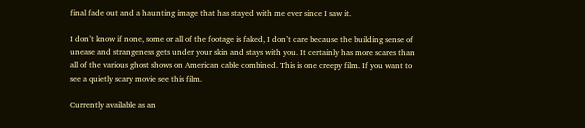final fade out and a haunting image that has stayed with me ever since I saw it.

I don’t know if none, some or all of the footage is faked, I don’t care because the building sense of unease and strangeness gets under your skin and stays with you. It certainly has more scares than all of the various ghost shows on American cable combined. This is one creepy film. If you want to see a quietly scary movie see this film.

Currently available as an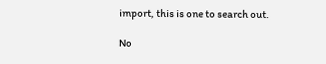import, this is one to search out.

No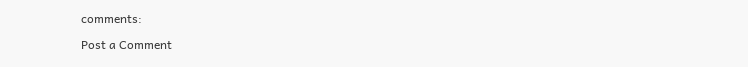comments:

Post a Comment